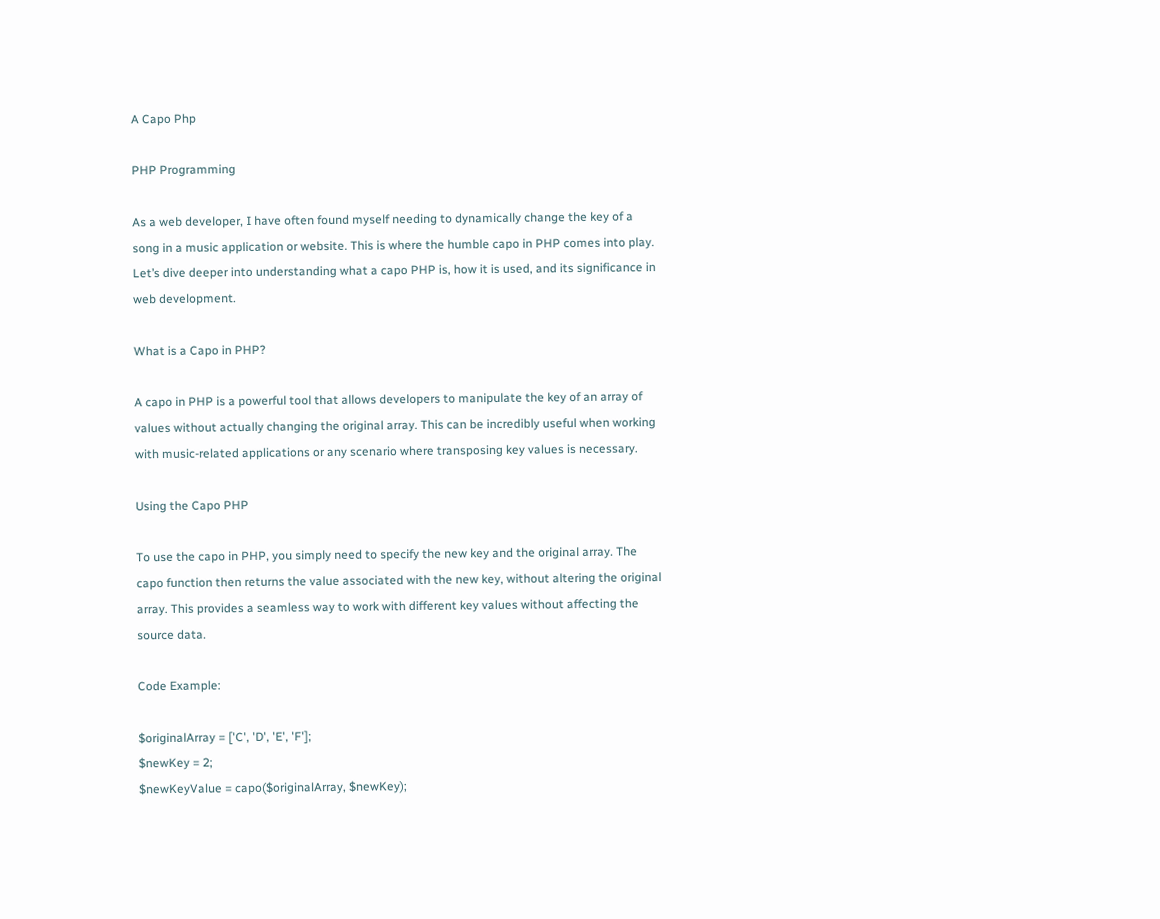A Capo Php

PHP Programming

As a web developer, I have often found myself needing to dynamically change the key of a song in a music application or website. This is where the humble capo in PHP comes into play. Let’s dive deeper into understanding what a capo PHP is, how it is used, and its significance in web development.

What is a Capo in PHP?

A capo in PHP is a powerful tool that allows developers to manipulate the key of an array of values without actually changing the original array. This can be incredibly useful when working with music-related applications or any scenario where transposing key values is necessary.

Using the Capo PHP

To use the capo in PHP, you simply need to specify the new key and the original array. The capo function then returns the value associated with the new key, without altering the original array. This provides a seamless way to work with different key values without affecting the source data.

Code Example:

$originalArray = ['C', 'D', 'E', 'F'];
$newKey = 2;
$newKeyValue = capo($originalArray, $newKey);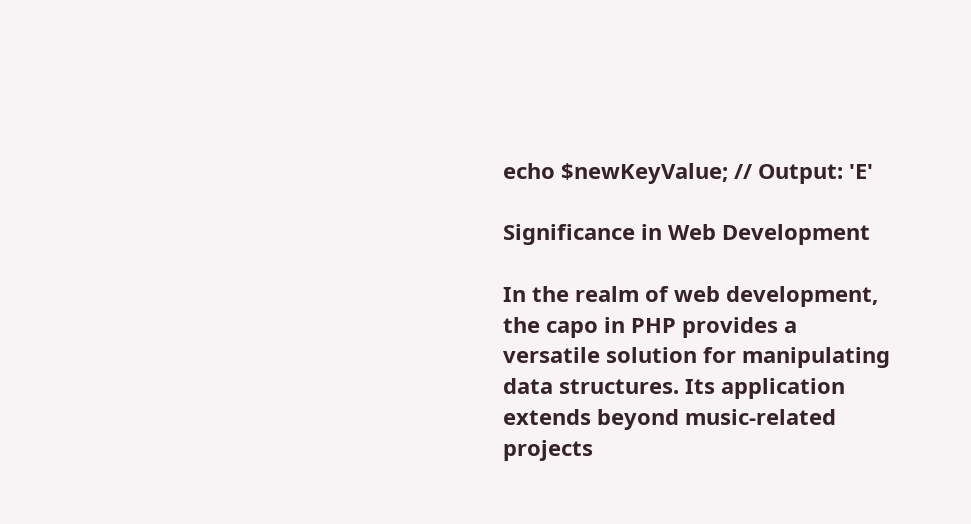echo $newKeyValue; // Output: 'E'

Significance in Web Development

In the realm of web development, the capo in PHP provides a versatile solution for manipulating data structures. Its application extends beyond music-related projects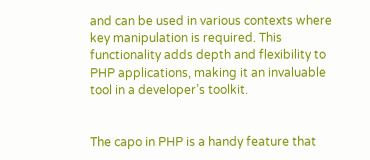and can be used in various contexts where key manipulation is required. This functionality adds depth and flexibility to PHP applications, making it an invaluable tool in a developer’s toolkit.


The capo in PHP is a handy feature that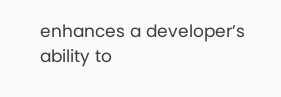enhances a developer’s ability to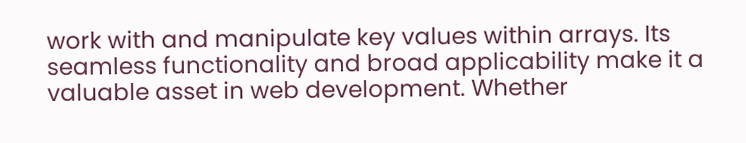work with and manipulate key values within arrays. Its seamless functionality and broad applicability make it a valuable asset in web development. Whether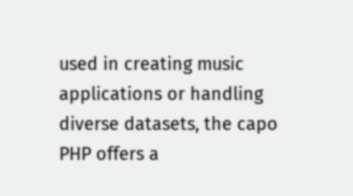used in creating music applications or handling diverse datasets, the capo PHP offers a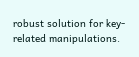robust solution for key-related manipulations.